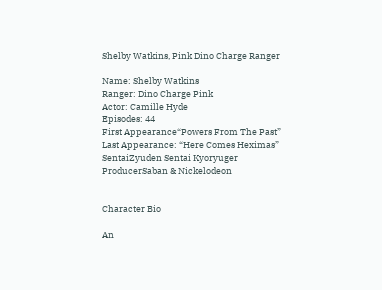Shelby Watkins, Pink Dino Charge Ranger

Name: Shelby Watkins
Ranger: Dino Charge Pink
Actor: Camille Hyde
Episodes: 44
First Appearance“Powers From The Past”
Last Appearance: “Here Comes Heximas”
SentaiZyuden Sentai Kyoryuger
ProducerSaban & Nickelodeon


Character Bio

An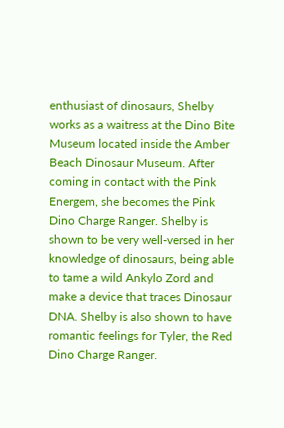enthusiast of dinosaurs, Shelby works as a waitress at the Dino Bite Museum located inside the Amber Beach Dinosaur Museum. After coming in contact with the Pink Energem, she becomes the Pink Dino Charge Ranger. Shelby is shown to be very well-versed in her knowledge of dinosaurs, being able to tame a wild Ankylo Zord and make a device that traces Dinosaur DNA. Shelby is also shown to have romantic feelings for Tyler, the Red Dino Charge Ranger.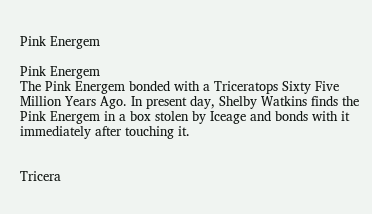Pink Energem

Pink Energem
The Pink Energem bonded with a Triceratops Sixty Five Million Years Ago. In present day, Shelby Watkins finds the Pink Energem in a box stolen by Iceage and bonds with it immediately after touching it.


Tricera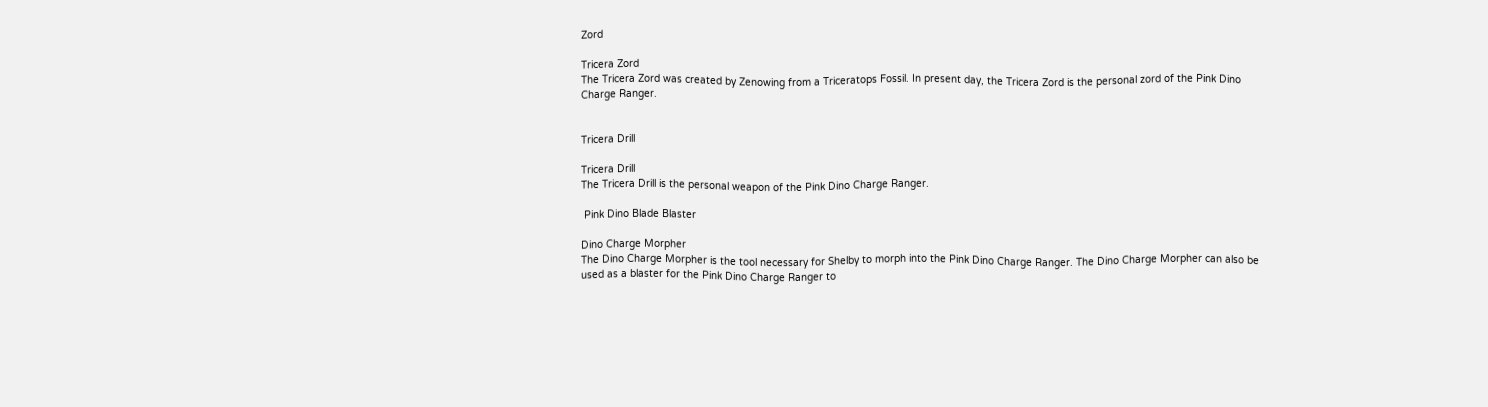Zord

Tricera Zord
The Tricera Zord was created by Zenowing from a Triceratops Fossil. In present day, the Tricera Zord is the personal zord of the Pink Dino Charge Ranger.


Tricera Drill

Tricera Drill
The Tricera Drill is the personal weapon of the Pink Dino Charge Ranger.

 Pink Dino Blade Blaster

Dino Charge Morpher
The Dino Charge Morpher is the tool necessary for Shelby to morph into the Pink Dino Charge Ranger. The Dino Charge Morpher can also be used as a blaster for the Pink Dino Charge Ranger to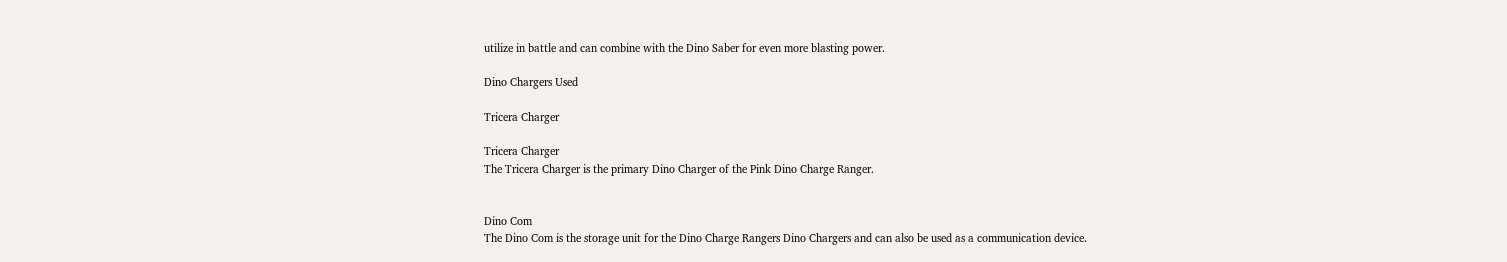utilize in battle and can combine with the Dino Saber for even more blasting power.

Dino Chargers Used

Tricera Charger

Tricera Charger
The Tricera Charger is the primary Dino Charger of the Pink Dino Charge Ranger.


Dino Com
The Dino Com is the storage unit for the Dino Charge Rangers Dino Chargers and can also be used as a communication device.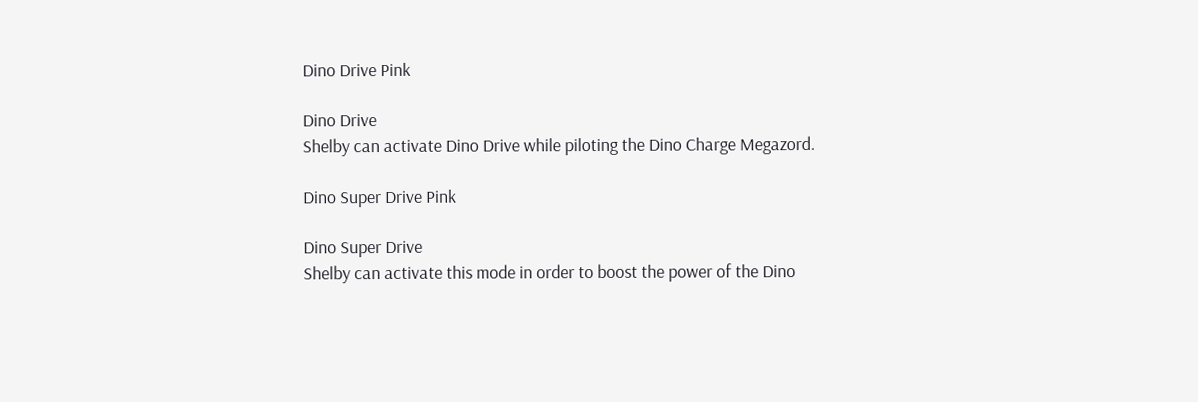Dino Drive Pink

Dino Drive
Shelby can activate Dino Drive while piloting the Dino Charge Megazord.

Dino Super Drive Pink

Dino Super Drive
Shelby can activate this mode in order to boost the power of the Dino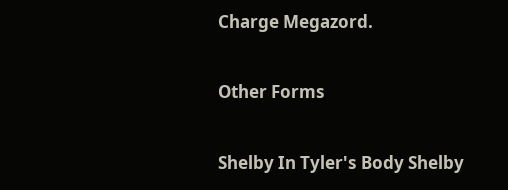Charge Megazord.

Other Forms

Shelby In Tyler's Body Shelby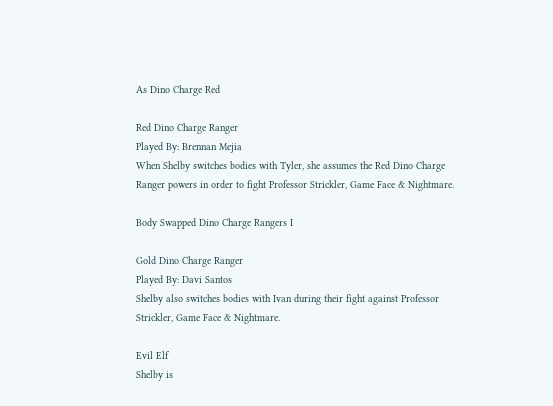As Dino Charge Red

Red Dino Charge Ranger
Played By: Brennan Mejia
When Shelby switches bodies with Tyler, she assumes the Red Dino Charge Ranger powers in order to fight Professor Strickler, Game Face & Nightmare.

Body Swapped Dino Charge Rangers I

Gold Dino Charge Ranger
Played By: Davi Santos
Shelby also switches bodies with Ivan during their fight against Professor Strickler, Game Face & Nightmare.

Evil Elf
Shelby is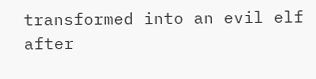transformed into an evil elf after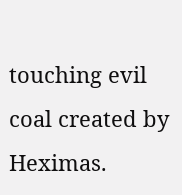touching evil coal created by Heximas.